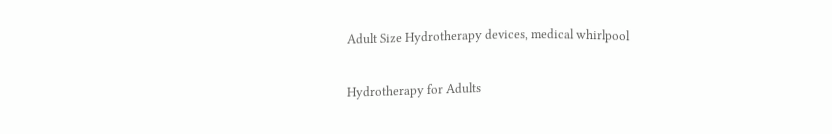Adult Size Hydrotherapy devices, medical whirlpool

Hydrotherapy for Adults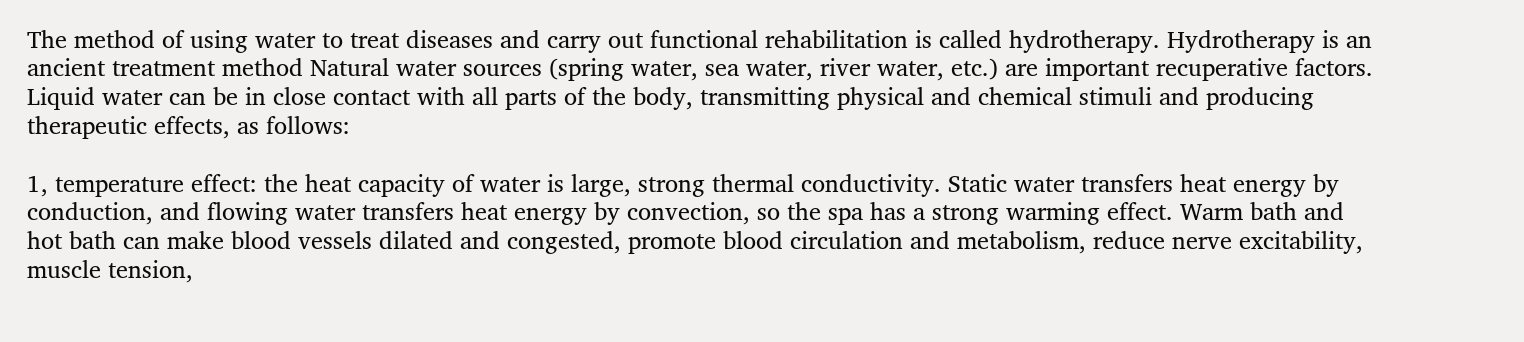The method of using water to treat diseases and carry out functional rehabilitation is called hydrotherapy. Hydrotherapy is an ancient treatment method Natural water sources (spring water, sea water, river water, etc.) are important recuperative factors. Liquid water can be in close contact with all parts of the body, transmitting physical and chemical stimuli and producing therapeutic effects, as follows:

1, temperature effect: the heat capacity of water is large, strong thermal conductivity. Static water transfers heat energy by conduction, and flowing water transfers heat energy by convection, so the spa has a strong warming effect. Warm bath and hot bath can make blood vessels dilated and congested, promote blood circulation and metabolism, reduce nerve excitability, muscle tension,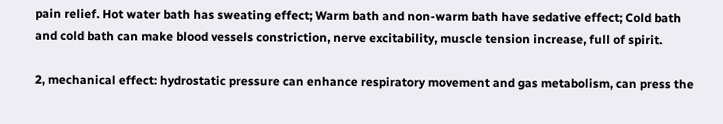pain relief. Hot water bath has sweating effect; Warm bath and non-warm bath have sedative effect; Cold bath and cold bath can make blood vessels constriction, nerve excitability, muscle tension increase, full of spirit.

2, mechanical effect: hydrostatic pressure can enhance respiratory movement and gas metabolism, can press the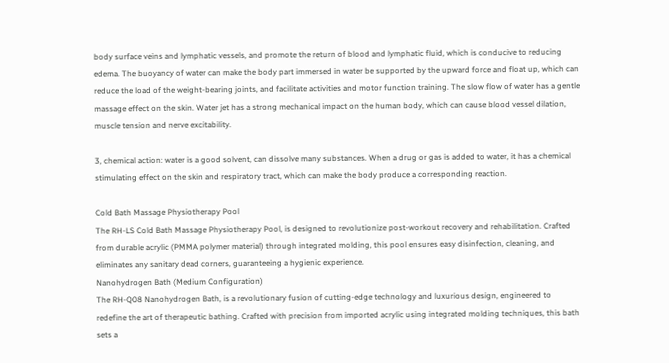body surface veins and lymphatic vessels, and promote the return of blood and lymphatic fluid, which is conducive to reducing edema. The buoyancy of water can make the body part immersed in water be supported by the upward force and float up, which can reduce the load of the weight-bearing joints, and facilitate activities and motor function training. The slow flow of water has a gentle massage effect on the skin. Water jet has a strong mechanical impact on the human body, which can cause blood vessel dilation, muscle tension and nerve excitability.

3, chemical action: water is a good solvent, can dissolve many substances. When a drug or gas is added to water, it has a chemical stimulating effect on the skin and respiratory tract, which can make the body produce a corresponding reaction.

Cold Bath Massage Physiotherapy Pool
The RH-LS Cold Bath Massage Physiotherapy Pool, is designed to revolutionize post-workout recovery and rehabilitation. Crafted from durable acrylic (PMMA polymer material) through integrated molding, this pool ensures easy disinfection, cleaning, and eliminates any sanitary dead corners, guaranteeing a hygienic experience.
Nanohydrogen Bath (Medium Configuration)
The RH-Q08 Nanohydrogen Bath, is a revolutionary fusion of cutting-edge technology and luxurious design, engineered to redefine the art of therapeutic bathing. Crafted with precision from imported acrylic using integrated molding techniques, this bath sets a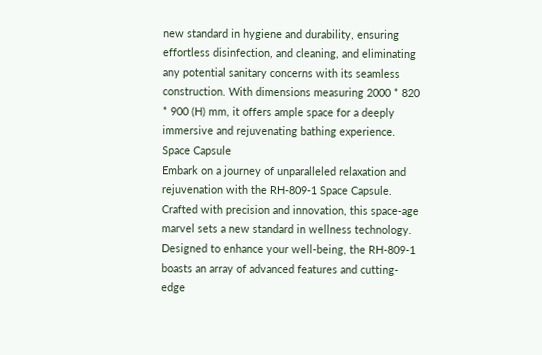new standard in hygiene and durability, ensuring effortless disinfection, and cleaning, and eliminating any potential sanitary concerns with its seamless construction. With dimensions measuring 2000 * 820 * 900 (H) mm, it offers ample space for a deeply immersive and rejuvenating bathing experience.
Space Capsule
Embark on a journey of unparalleled relaxation and rejuvenation with the RH-809-1 Space Capsule. Crafted with precision and innovation, this space-age marvel sets a new standard in wellness technology. Designed to enhance your well-being, the RH-809-1 boasts an array of advanced features and cutting-edge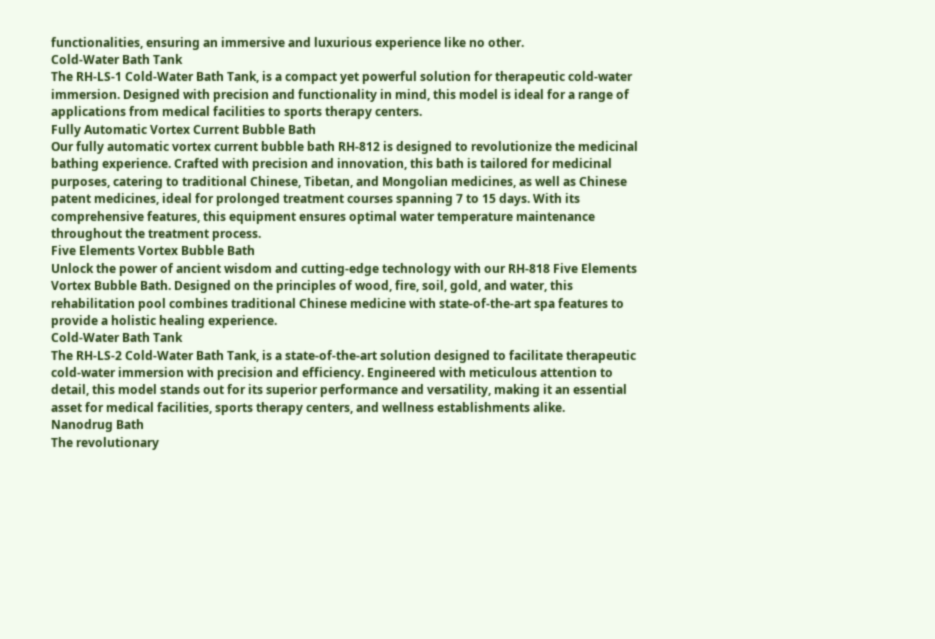functionalities, ensuring an immersive and luxurious experience like no other.
Cold-Water Bath Tank
The RH-LS-1 Cold-Water Bath Tank, is a compact yet powerful solution for therapeutic cold-water immersion. Designed with precision and functionality in mind, this model is ideal for a range of applications from medical facilities to sports therapy centers.
Fully Automatic Vortex Current Bubble Bath
Our fully automatic vortex current bubble bath RH-812 is designed to revolutionize the medicinal bathing experience. Crafted with precision and innovation, this bath is tailored for medicinal purposes, catering to traditional Chinese, Tibetan, and Mongolian medicines, as well as Chinese patent medicines, ideal for prolonged treatment courses spanning 7 to 15 days. With its comprehensive features, this equipment ensures optimal water temperature maintenance throughout the treatment process.
Five Elements Vortex Bubble Bath
Unlock the power of ancient wisdom and cutting-edge technology with our RH-818 Five Elements Vortex Bubble Bath. Designed on the principles of wood, fire, soil, gold, and water, this rehabilitation pool combines traditional Chinese medicine with state-of-the-art spa features to provide a holistic healing experience.
Cold-Water Bath Tank
The RH-LS-2 Cold-Water Bath Tank, is a state-of-the-art solution designed to facilitate therapeutic cold-water immersion with precision and efficiency. Engineered with meticulous attention to detail, this model stands out for its superior performance and versatility, making it an essential asset for medical facilities, sports therapy centers, and wellness establishments alike.
Nanodrug Bath
The revolutionary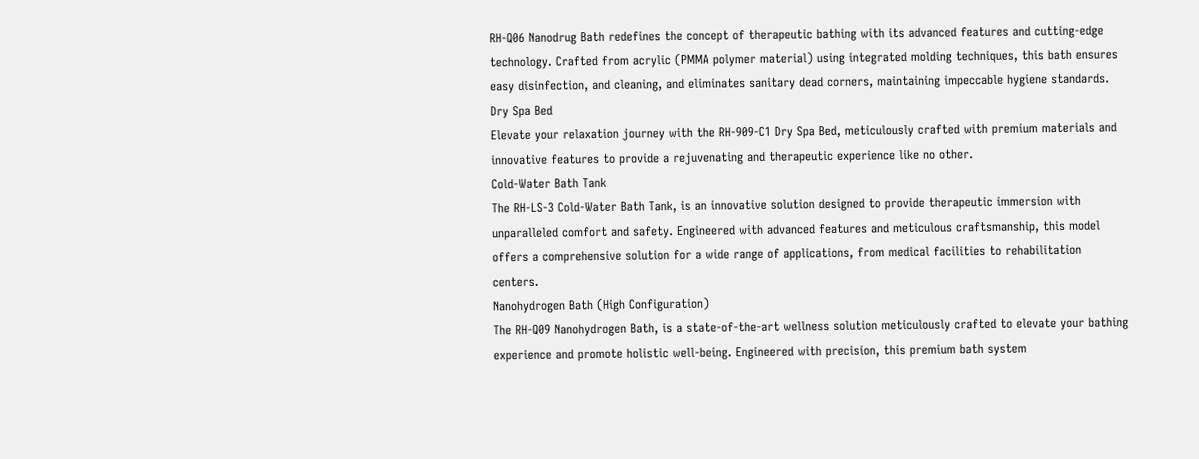RH-Q06 Nanodrug Bath redefines the concept of therapeutic bathing with its advanced features and cutting-edge technology. Crafted from acrylic (PMMA polymer material) using integrated molding techniques, this bath ensures easy disinfection, and cleaning, and eliminates sanitary dead corners, maintaining impeccable hygiene standards.
Dry Spa Bed
Elevate your relaxation journey with the RH-909-C1 Dry Spa Bed, meticulously crafted with premium materials and innovative features to provide a rejuvenating and therapeutic experience like no other.
Cold-Water Bath Tank
The RH-LS-3 Cold-Water Bath Tank, is an innovative solution designed to provide therapeutic immersion with unparalleled comfort and safety. Engineered with advanced features and meticulous craftsmanship, this model offers a comprehensive solution for a wide range of applications, from medical facilities to rehabilitation centers.
Nanohydrogen Bath (High Configuration)
The RH-Q09 Nanohydrogen Bath, is a state-of-the-art wellness solution meticulously crafted to elevate your bathing experience and promote holistic well-being. Engineered with precision, this premium bath system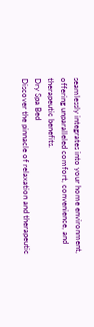seamlessly integrates into your home environment, offering unparalleled comfort, convenience, and therapeutic benefits.
Dry Spa Bed
Discover the pinnacle of relaxation and therapeutic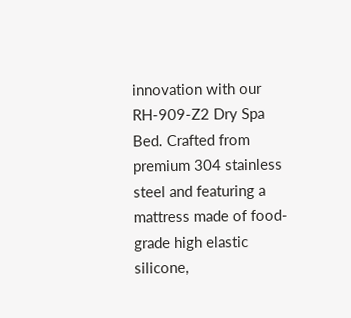innovation with our RH-909-Z2 Dry Spa Bed. Crafted from premium 304 stainless steel and featuring a mattress made of food-grade high elastic silicone,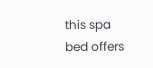this spa bed offers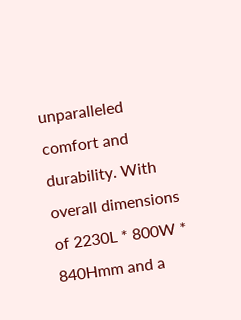unparalleled comfort and durability. With overall dimensions of 2230L * 800W * 840Hmm and a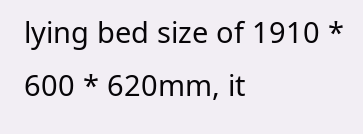lying bed size of 1910 * 600 * 620mm, it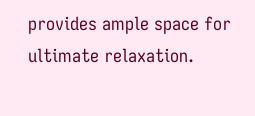provides ample space for ultimate relaxation.